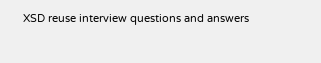XSD reuse interview questions and answers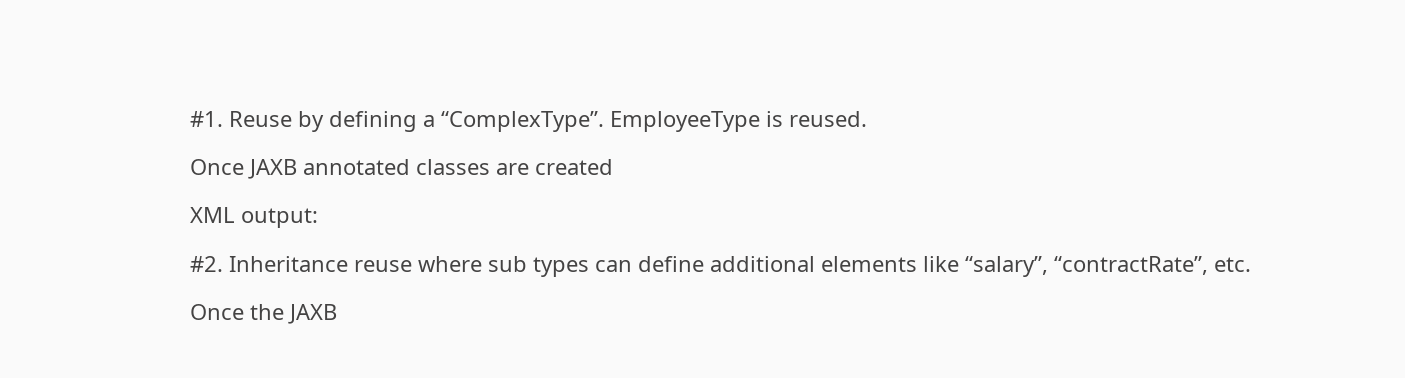#1. Reuse by defining a “ComplexType”. EmployeeType is reused.

Once JAXB annotated classes are created

XML output:

#2. Inheritance reuse where sub types can define additional elements like “salary”, “contractRate”, etc.

Once the JAXB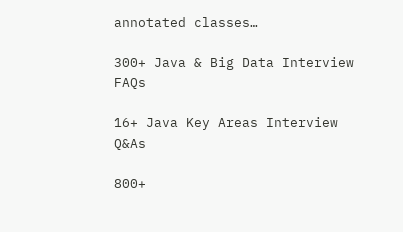annotated classes…

300+ Java & Big Data Interview FAQs

16+ Java Key Areas Interview Q&As

800+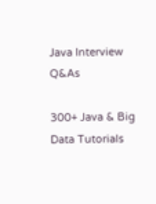Java Interview Q&As

300+ Java & Big Data Tutorials